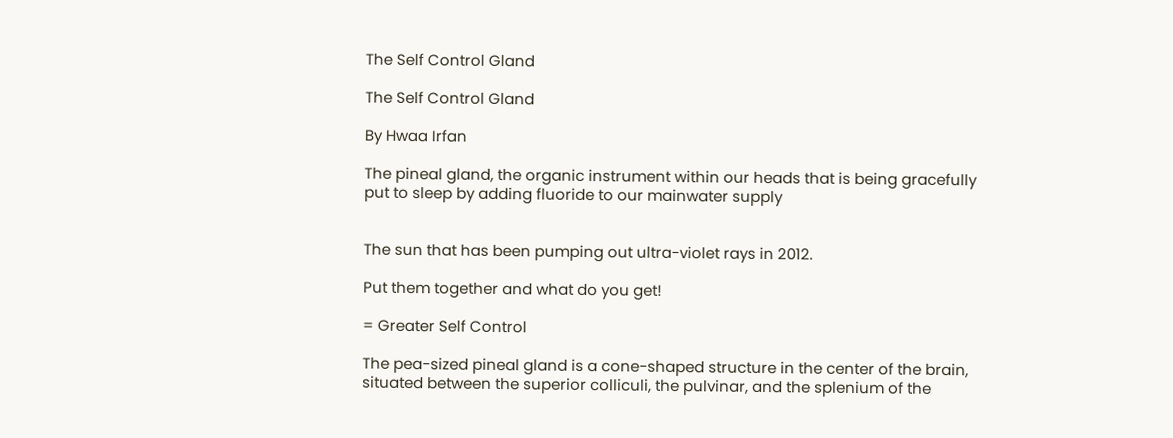The Self Control Gland

The Self Control Gland

By Hwaa Irfan

The pineal gland, the organic instrument within our heads that is being gracefully put to sleep by adding fluoride to our mainwater supply


The sun that has been pumping out ultra-violet rays in 2012.

Put them together and what do you get!

= Greater Self Control

The pea-sized pineal gland is a cone-shaped structure in the center of the brain, situated between the superior colliculi, the pulvinar, and the splenium of the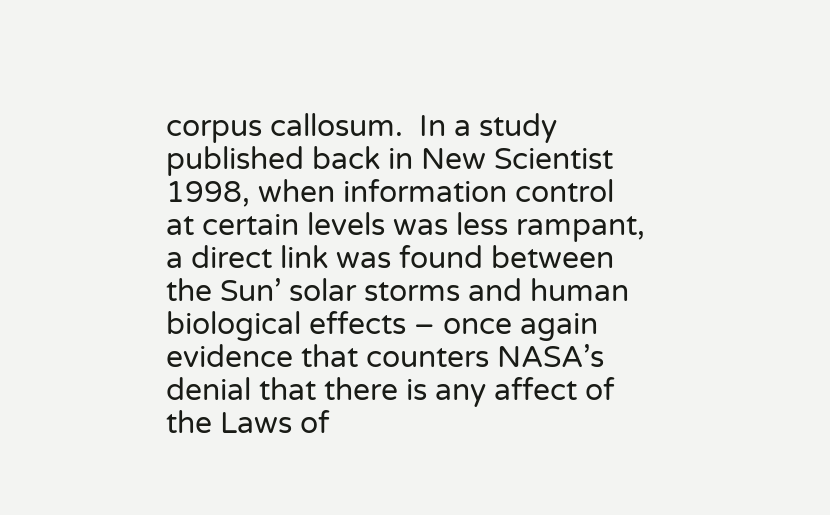corpus callosum.  In a study published back in New Scientist 1998, when information control at certain levels was less rampant, a direct link was found between the Sun’ solar storms and human biological effects – once again evidence that counters NASA’s denial that there is any affect of the Laws of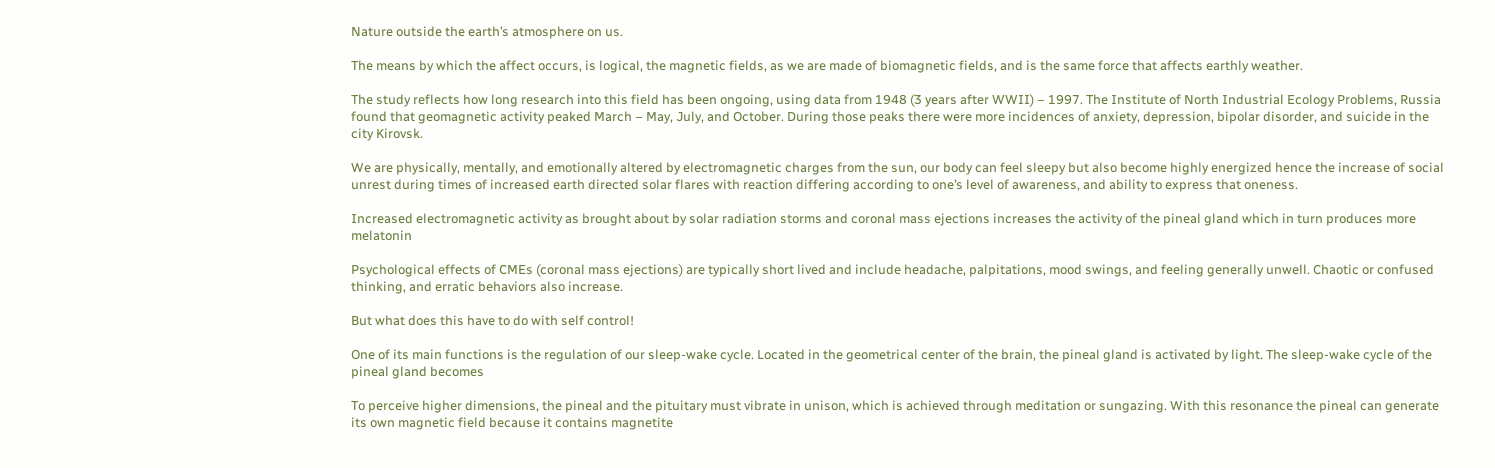Nature outside the earth’s atmosphere on us.

The means by which the affect occurs, is logical, the magnetic fields, as we are made of biomagnetic fields, and is the same force that affects earthly weather.

The study reflects how long research into this field has been ongoing, using data from 1948 (3 years after WWII) – 1997. The Institute of North Industrial Ecology Problems, Russia found that geomagnetic activity peaked March – May, July, and October. During those peaks there were more incidences of anxiety, depression, bipolar disorder, and suicide in the city Kirovsk.

We are physically, mentally, and emotionally altered by electromagnetic charges from the sun, our body can feel sleepy but also become highly energized hence the increase of social unrest during times of increased earth directed solar flares with reaction differing according to one’s level of awareness, and ability to express that oneness.

Increased electromagnetic activity as brought about by solar radiation storms and coronal mass ejections increases the activity of the pineal gland which in turn produces more melatonin

Psychological effects of CMEs (coronal mass ejections) are typically short lived and include headache, palpitations, mood swings, and feeling generally unwell. Chaotic or confused thinking, and erratic behaviors also increase.

But what does this have to do with self control!

One of its main functions is the regulation of our sleep-wake cycle. Located in the geometrical center of the brain, the pineal gland is activated by light. The sleep-wake cycle of the pineal gland becomes

To perceive higher dimensions, the pineal and the pituitary must vibrate in unison, which is achieved through meditation or sungazing. With this resonance the pineal can generate its own magnetic field because it contains magnetite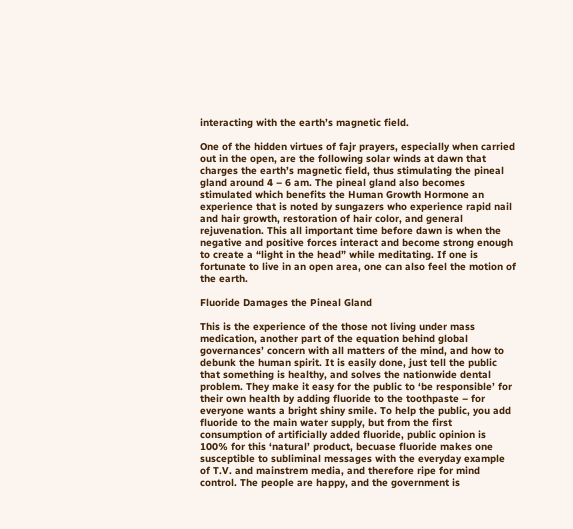interacting with the earth’s magnetic field.

One of the hidden virtues of fajr prayers, especially when carried out in the open, are the following solar winds at dawn that charges the earth’s magnetic field, thus stimulating the pineal gland around 4 – 6 am. The pineal gland also becomes stimulated which benefits the Human Growth Hormone an experience that is noted by sungazers who experience rapid nail and hair growth, restoration of hair color, and general rejuvenation. This all important time before dawn is when the negative and positive forces interact and become strong enough to create a “light in the head” while meditating. If one is fortunate to live in an open area, one can also feel the motion of the earth.

Fluoride Damages the Pineal Gland

This is the experience of the those not living under mass medication, another part of the equation behind global governances’ concern with all matters of the mind, and how to debunk the human spirit. It is easily done, just tell the public that something is healthy, and solves the nationwide dental problem. They make it easy for the public to ‘be responsible’ for their own health by adding fluoride to the toothpaste – for everyone wants a bright shiny smile. To help the public, you add fluoride to the main water supply, but from the first consumption of artificially added fluoride, public opinion is 100% for this ‘natural’ product, becuase fluoride makes one susceptible to subliminal messages with the everyday example of T.V. and mainstrem media, and therefore ripe for mind control. The people are happy, and the government is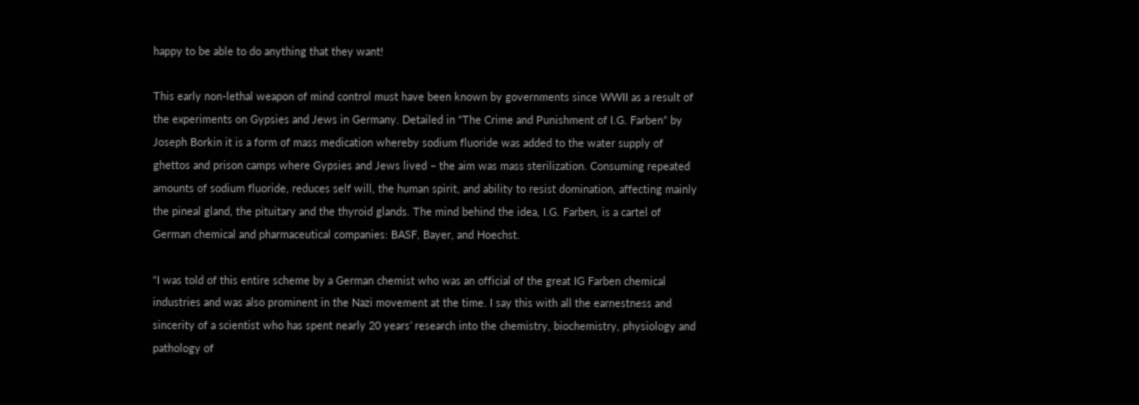happy to be able to do anything that they want!

This early non-lethal weapon of mind control must have been known by governments since WWII as a result of the experiments on Gypsies and Jews in Germany. Detailed in “The Crime and Punishment of I.G. Farben” by Joseph Borkin it is a form of mass medication whereby sodium fluoride was added to the water supply of ghettos and prison camps where Gypsies and Jews lived – the aim was mass sterilization. Consuming repeated amounts of sodium fluoride, reduces self will, the human spirit, and ability to resist domination, affecting mainly the pineal gland, the pituitary and the thyroid glands. The mind behind the idea, I.G. Farben, is a cartel of German chemical and pharmaceutical companies: BASF, Bayer, and Hoechst.

“I was told of this entire scheme by a German chemist who was an official of the great IG Farben chemical industries and was also prominent in the Nazi movement at the time. I say this with all the earnestness and sincerity of a scientist who has spent nearly 20 years’ research into the chemistry, biochemistry, physiology and pathology of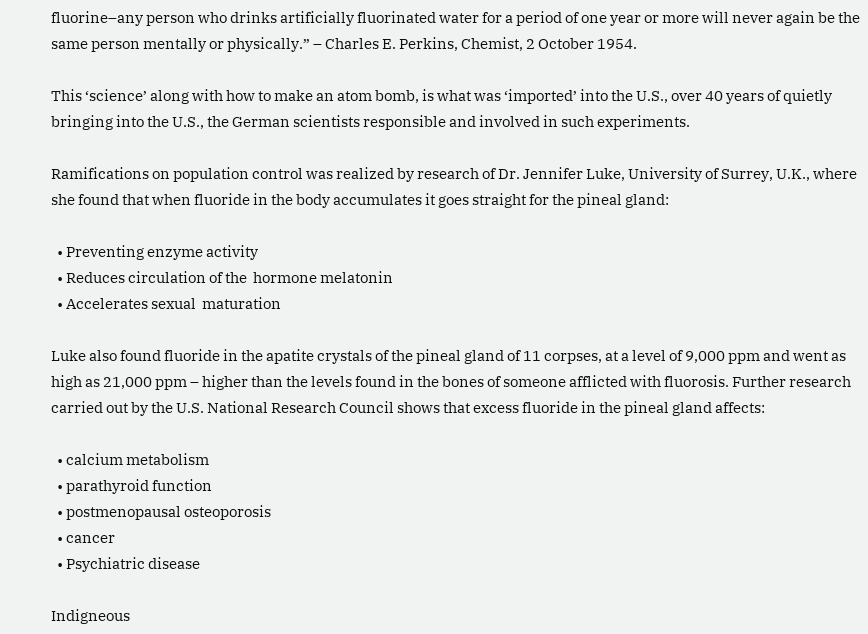fluorine–any person who drinks artificially fluorinated water for a period of one year or more will never again be the same person mentally or physically.” – Charles E. Perkins, Chemist, 2 October 1954.

This ‘science’ along with how to make an atom bomb, is what was ‘imported’ into the U.S., over 40 years of quietly bringing into the U.S., the German scientists responsible and involved in such experiments.

Ramifications on population control was realized by research of Dr. Jennifer Luke, University of Surrey, U.K., where she found that when fluoride in the body accumulates it goes straight for the pineal gland:

  • Preventing enzyme activity
  • Reduces circulation of the  hormone melatonin
  • Accelerates sexual  maturation

Luke also found fluoride in the apatite crystals of the pineal gland of 11 corpses, at a level of 9,000 ppm and went as high as 21,000 ppm – higher than the levels found in the bones of someone afflicted with fluorosis. Further research carried out by the U.S. National Research Council shows that excess fluoride in the pineal gland affects:

  • calcium metabolism
  • parathyroid function
  • postmenopausal osteoporosis
  • cancer
  • Psychiatric disease

Indigneous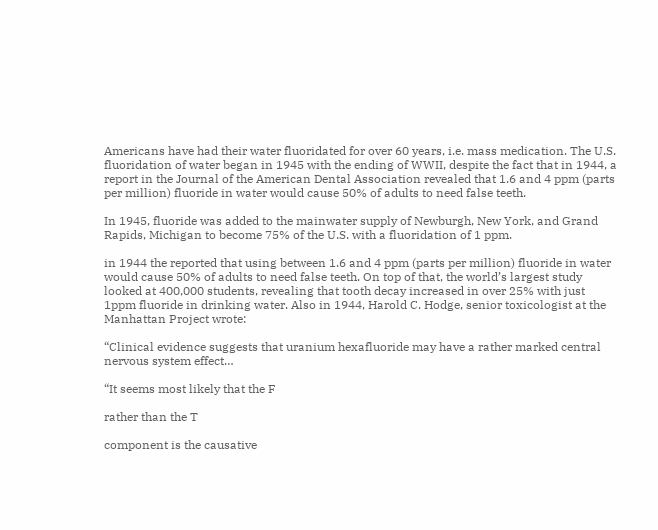Americans have had their water fluoridated for over 60 years, i.e. mass medication. The U.S. fluoridation of water began in 1945 with the ending of WWII, despite the fact that in 1944, a report in the Journal of the American Dental Association revealed that 1.6 and 4 ppm (parts per million) fluoride in water would cause 50% of adults to need false teeth.

In 1945, fluoride was added to the mainwater supply of Newburgh, New York, and Grand Rapids, Michigan to become 75% of the U.S. with a fluoridation of 1 ppm.

in 1944 the reported that using between 1.6 and 4 ppm (parts per million) fluoride in water would cause 50% of adults to need false teeth. On top of that, the world’s largest study looked at 400,000 students, revealing that tooth decay increased in over 25% with just 1ppm fluoride in drinking water. Also in 1944, Harold C. Hodge, senior toxicologist at the Manhattan Project wrote:

“Clinical evidence suggests that uranium hexafluoride may have a rather marked central nervous system effect…

“It seems most likely that the F

rather than the T

component is the causative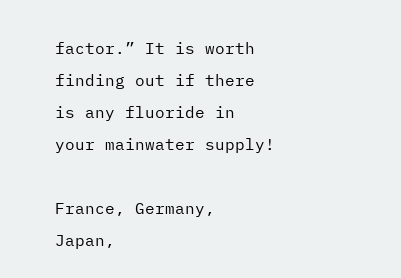factor.” It is worth finding out if there is any fluoride in your mainwater supply!

France, Germany, Japan,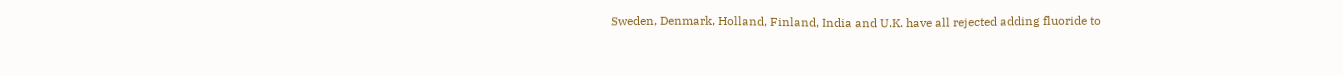Sweden, Denmark, Holland, Finland, India and U.K. have all rejected adding fluoride to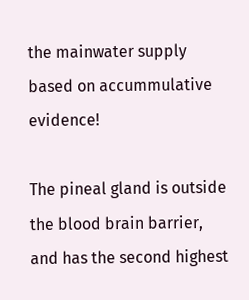the mainwater supply based on accummulative evidence!

The pineal gland is outside the blood brain barrier,  and has the second highest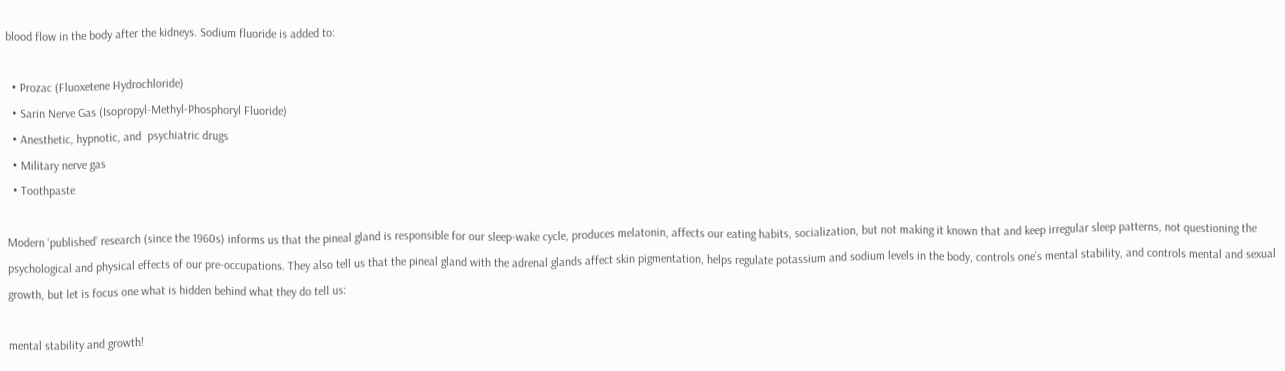blood flow in the body after the kidneys. Sodium fluoride is added to:

  • Prozac (Fluoxetene Hydrochloride)
  • Sarin Nerve Gas (Isopropyl-Methyl-Phosphoryl Fluoride)
  • Anesthetic, hypnotic, and  psychiatric drugs
  • Military nerve gas
  • Toothpaste

Modern ‘published’ research (since the 1960s) informs us that the pineal gland is responsible for our sleep-wake cycle, produces melatonin, affects our eating habits, socialization, but not making it known that and keep irregular sleep patterns, not questioning the psychological and physical effects of our pre-occupations. They also tell us that the pineal gland with the adrenal glands affect skin pigmentation, helps regulate potassium and sodium levels in the body, controls one’s mental stability, and controls mental and sexual growth, but let is focus one what is hidden behind what they do tell us:

mental stability and growth!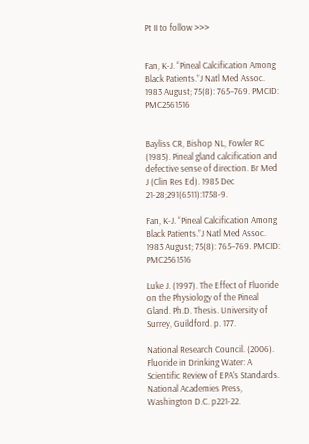Pt II to follow >>>


Fan, K-J. “Pineal Calcification Among Black Patients.”J Natl Med Assoc. 1983 August; 75(8): 765–769. PMCID: PMC2561516


Bayliss CR, Bishop NL, Fowler RC (1985). Pineal gland calcification and defective sense of direction. Br Med J (Clin Res Ed). 1985 Dec 21-28;291(6511):1758-9.

Fan, K-J. “Pineal Calcification Among Black Patients.”J Natl Med Assoc. 1983 August; 75(8): 765–769. PMCID: PMC2561516

Luke J. (1997). The Effect of Fluoride on the Physiology of the Pineal Gland. Ph.D. Thesis. University of Surrey, Guildford. p. 177.

National Research Council. (2006). Fluoride in Drinking Water: A Scientific Review of EPA’s Standards. National Academies Press, Washington D.C. p221-22.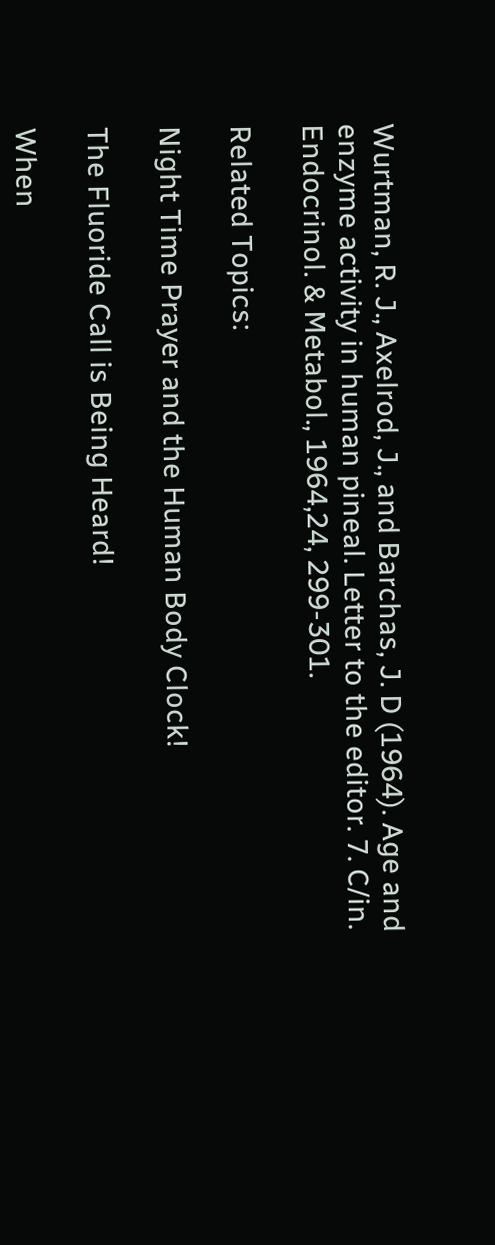Wurtman, R. J., Axelrod, J., and Barchas, J. D (1964). Age and enzyme activity in human pineal. Letter to the editor. 7. C/in. Endocrinol. & Metabol., 1964,24, 299-301.

Related Topics:

Night Time Prayer and the Human Body Clock!

The Fluoride Call is Being Heard!

When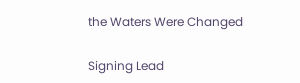the Waters Were Changed

Signing Lead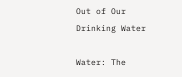Out of Our Drinking Water

Water: The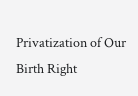Privatization of Our Birth Right